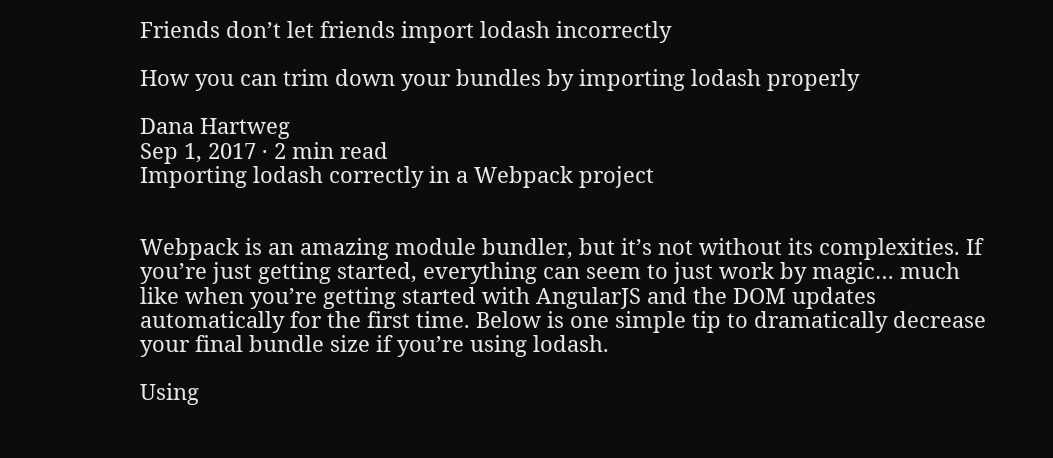Friends don’t let friends import lodash incorrectly

How you can trim down your bundles by importing lodash properly

Dana Hartweg
Sep 1, 2017 · 2 min read
Importing lodash correctly in a Webpack project


Webpack is an amazing module bundler, but it’s not without its complexities. If you’re just getting started, everything can seem to just work by magic… much like when you’re getting started with AngularJS and the DOM updates automatically for the first time. Below is one simple tip to dramatically decrease your final bundle size if you’re using lodash.

Using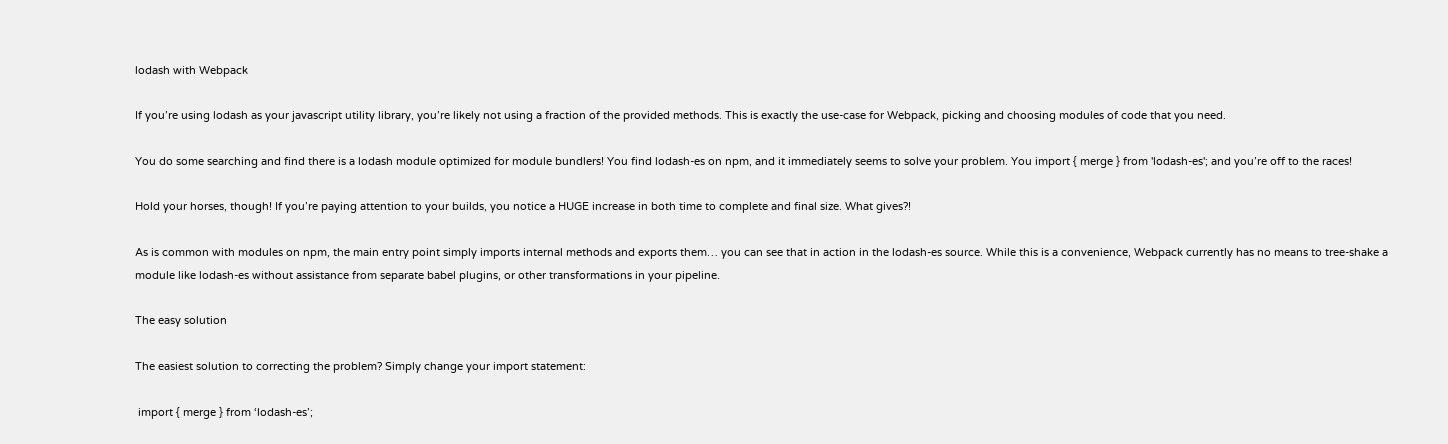lodash with Webpack

If you’re using lodash as your javascript utility library, you’re likely not using a fraction of the provided methods. This is exactly the use-case for Webpack, picking and choosing modules of code that you need.

You do some searching and find there is a lodash module optimized for module bundlers! You find lodash-es on npm, and it immediately seems to solve your problem. You import { merge } from 'lodash-es'; and you’re off to the races!

Hold your horses, though! If you’re paying attention to your builds, you notice a HUGE increase in both time to complete and final size. What gives?!

As is common with modules on npm, the main entry point simply imports internal methods and exports them… you can see that in action in the lodash-es source. While this is a convenience, Webpack currently has no means to tree-shake a module like lodash-es without assistance from separate babel plugins, or other transformations in your pipeline.

The easy solution

The easiest solution to correcting the problem? Simply change your import statement:

 import { merge } from ‘lodash-es’;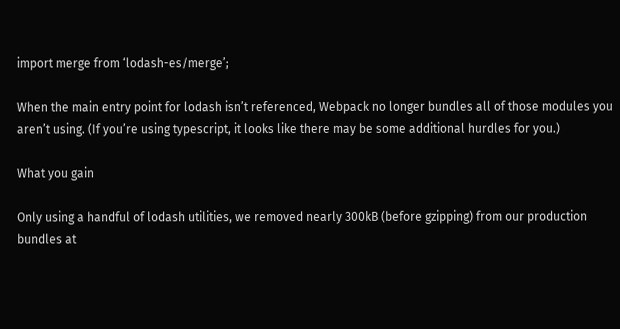import merge from ‘lodash-es/merge’;

When the main entry point for lodash isn’t referenced, Webpack no longer bundles all of those modules you aren’t using. (If you’re using typescript, it looks like there may be some additional hurdles for you.)

What you gain

Only using a handful of lodash utilities, we removed nearly 300kB (before gzipping) from our production bundles at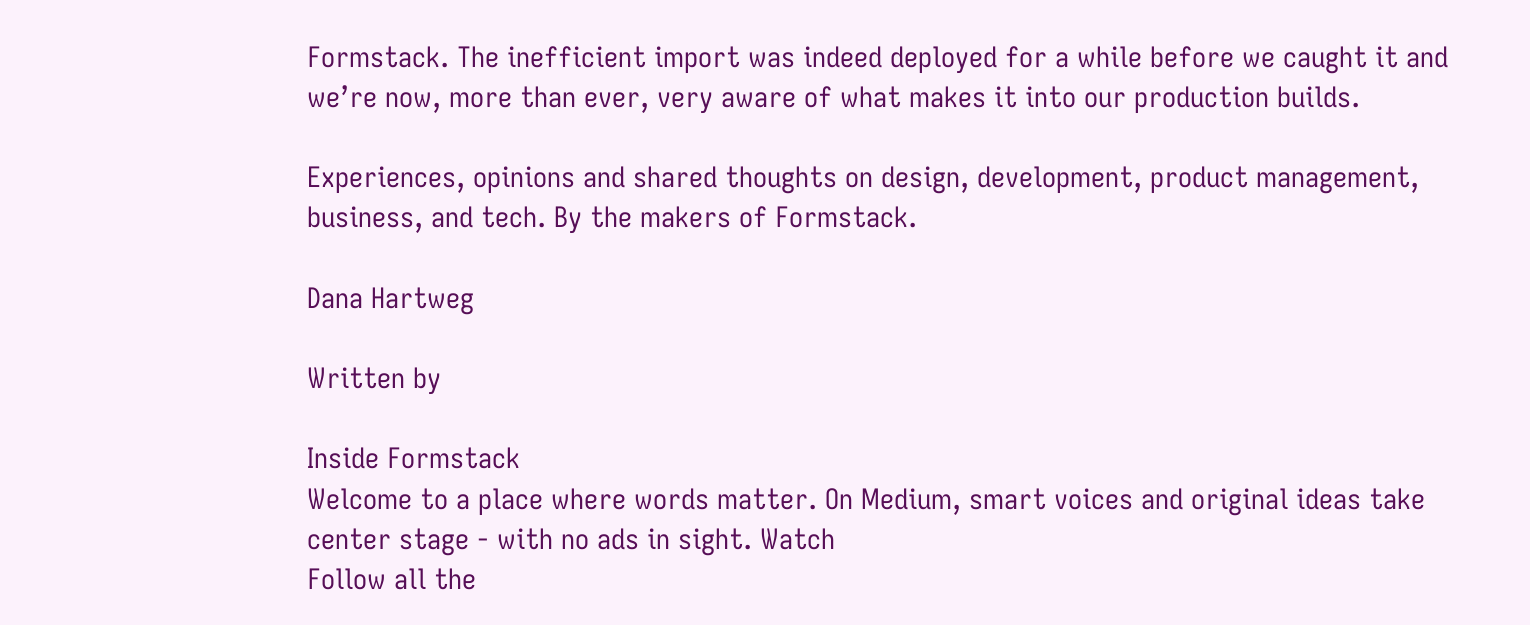Formstack. The inefficient import was indeed deployed for a while before we caught it and we’re now, more than ever, very aware of what makes it into our production builds.

Experiences, opinions and shared thoughts on design, development, product management, business, and tech. By the makers of Formstack.

Dana Hartweg

Written by

Inside Formstack
Welcome to a place where words matter. On Medium, smart voices and original ideas take center stage - with no ads in sight. Watch
Follow all the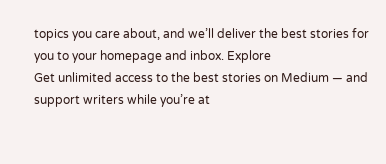topics you care about, and we’ll deliver the best stories for you to your homepage and inbox. Explore
Get unlimited access to the best stories on Medium — and support writers while you’re at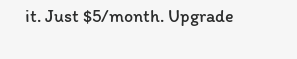it. Just $5/month. Upgrade